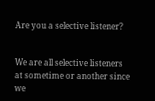Are you a selective listener?


We are all selective listeners at sometime or another since we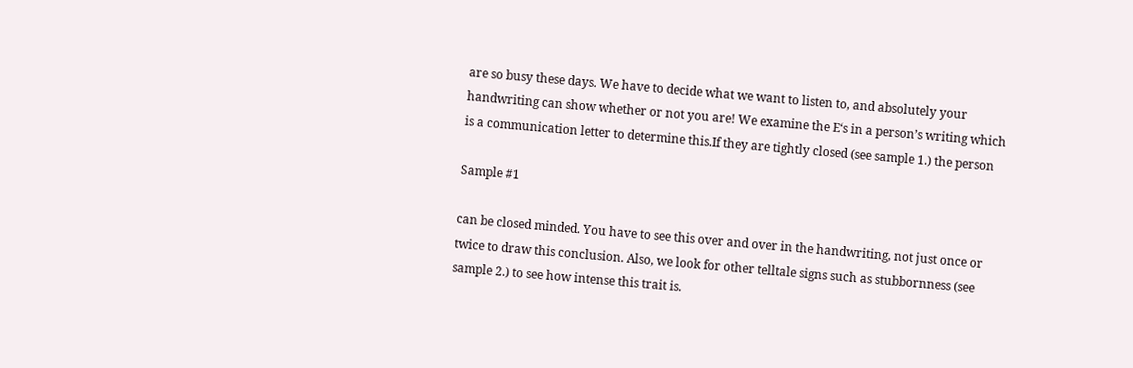are so busy these days. We have to decide what we want to listen to, and absolutely your handwriting can show whether or not you are! We examine the E‘s in a person’s writing which is a communication letter to determine this.If they are tightly closed (see sample 1.) the person

Sample #1

can be closed minded. You have to see this over and over in the handwriting, not just once or twice to draw this conclusion. Also, we look for other telltale signs such as stubbornness (see sample 2.) to see how intense this trait is.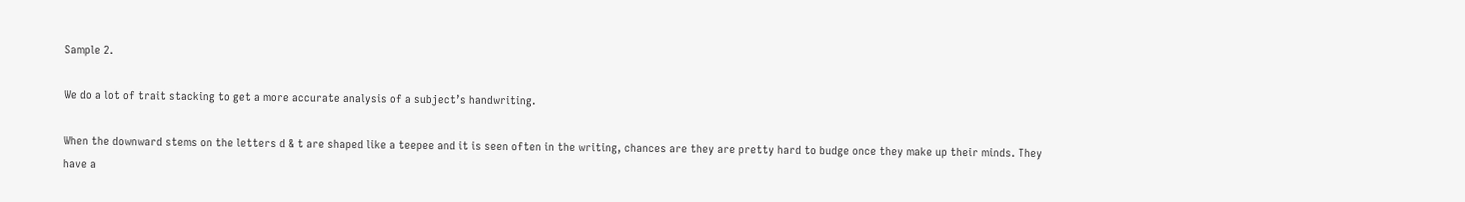Sample 2.

We do a lot of trait stacking to get a more accurate analysis of a subject’s handwriting.

When the downward stems on the letters d & t are shaped like a teepee and it is seen often in the writing, chances are they are pretty hard to budge once they make up their minds. They have a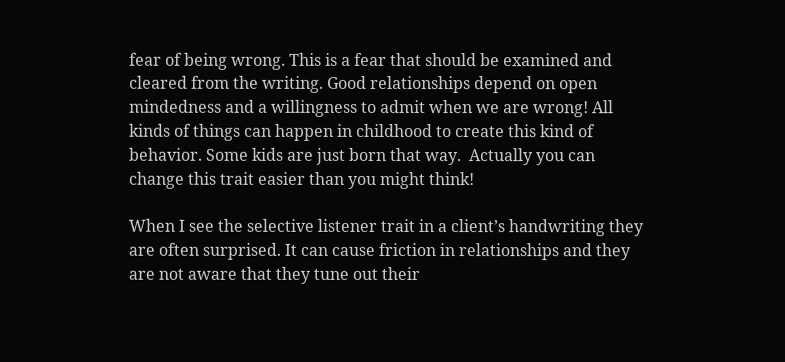fear of being wrong. This is a fear that should be examined and cleared from the writing. Good relationships depend on open mindedness and a willingness to admit when we are wrong! All kinds of things can happen in childhood to create this kind of behavior. Some kids are just born that way.  Actually you can change this trait easier than you might think!

When I see the selective listener trait in a client’s handwriting they are often surprised. It can cause friction in relationships and they are not aware that they tune out their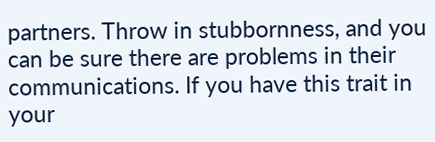partners. Throw in stubbornness, and you can be sure there are problems in their communications. If you have this trait in your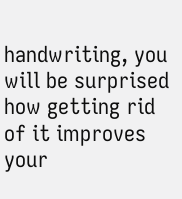handwriting, you will be surprised how getting rid of it improves your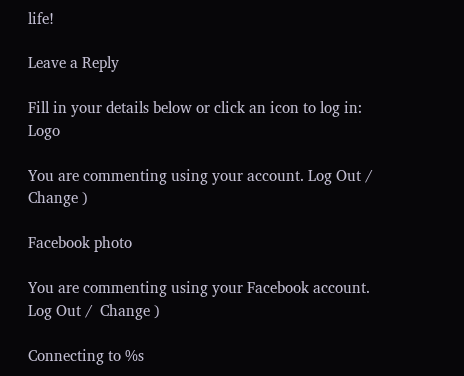life!

Leave a Reply

Fill in your details below or click an icon to log in: Logo

You are commenting using your account. Log Out /  Change )

Facebook photo

You are commenting using your Facebook account. Log Out /  Change )

Connecting to %s